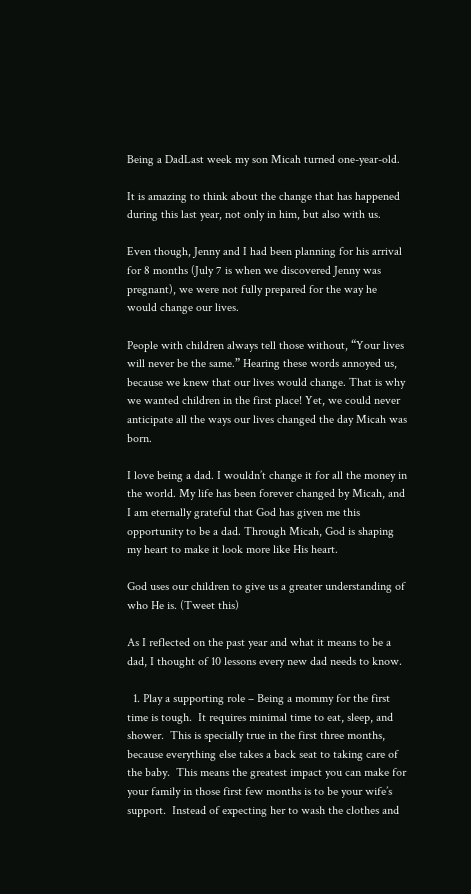Being a DadLast week my son Micah turned one-year-old.

It is amazing to think about the change that has happened during this last year, not only in him, but also with us.

Even though, Jenny and I had been planning for his arrival for 8 months (July 7 is when we discovered Jenny was pregnant), we were not fully prepared for the way he would change our lives.

People with children always tell those without, “Your lives will never be the same.” Hearing these words annoyed us, because we knew that our lives would change. That is why we wanted children in the first place! Yet, we could never anticipate all the ways our lives changed the day Micah was born.

I love being a dad. I wouldn’t change it for all the money in the world. My life has been forever changed by Micah, and I am eternally grateful that God has given me this opportunity to be a dad. Through Micah, God is shaping my heart to make it look more like His heart.

God uses our children to give us a greater understanding of who He is. (Tweet this)

As I reflected on the past year and what it means to be a dad, I thought of 10 lessons every new dad needs to know.

  1. Play a supporting role – Being a mommy for the first time is tough.  It requires minimal time to eat, sleep, and shower.  This is specially true in the first three months, because everything else takes a back seat to taking care of the baby.  This means the greatest impact you can make for your family in those first few months is to be your wife’s support.  Instead of expecting her to wash the clothes and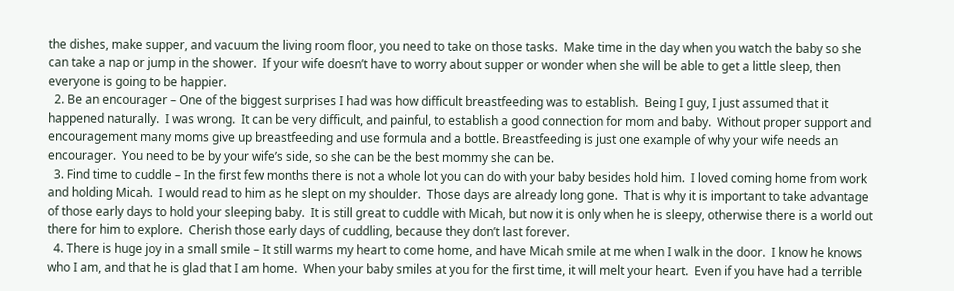the dishes, make supper, and vacuum the living room floor, you need to take on those tasks.  Make time in the day when you watch the baby so she can take a nap or jump in the shower.  If your wife doesn’t have to worry about supper or wonder when she will be able to get a little sleep, then everyone is going to be happier.
  2. Be an encourager – One of the biggest surprises I had was how difficult breastfeeding was to establish.  Being I guy, I just assumed that it happened naturally.  I was wrong.  It can be very difficult, and painful, to establish a good connection for mom and baby.  Without proper support and encouragement many moms give up breastfeeding and use formula and a bottle. Breastfeeding is just one example of why your wife needs an encourager.  You need to be by your wife’s side, so she can be the best mommy she can be.
  3. Find time to cuddle – In the first few months there is not a whole lot you can do with your baby besides hold him.  I loved coming home from work and holding Micah.  I would read to him as he slept on my shoulder.  Those days are already long gone.  That is why it is important to take advantage of those early days to hold your sleeping baby.  It is still great to cuddle with Micah, but now it is only when he is sleepy, otherwise there is a world out there for him to explore.  Cherish those early days of cuddling, because they don’t last forever.
  4. There is huge joy in a small smile – It still warms my heart to come home, and have Micah smile at me when I walk in the door.  I know he knows who I am, and that he is glad that I am home.  When your baby smiles at you for the first time, it will melt your heart.  Even if you have had a terrible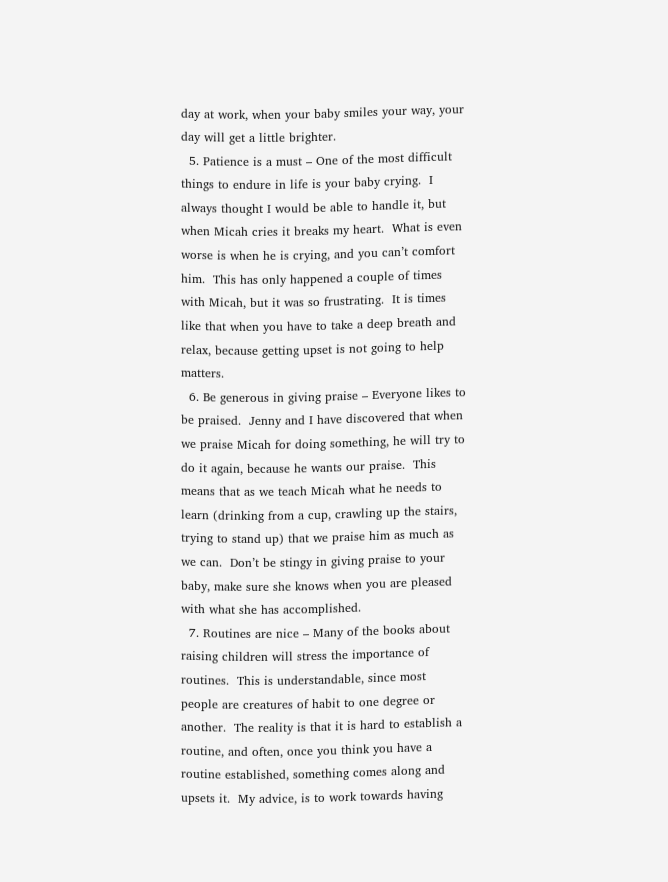day at work, when your baby smiles your way, your day will get a little brighter.
  5. Patience is a must – One of the most difficult things to endure in life is your baby crying.  I always thought I would be able to handle it, but when Micah cries it breaks my heart.  What is even worse is when he is crying, and you can’t comfort him.  This has only happened a couple of times with Micah, but it was so frustrating.  It is times like that when you have to take a deep breath and relax, because getting upset is not going to help matters.
  6. Be generous in giving praise – Everyone likes to be praised.  Jenny and I have discovered that when we praise Micah for doing something, he will try to do it again, because he wants our praise.  This means that as we teach Micah what he needs to learn (drinking from a cup, crawling up the stairs, trying to stand up) that we praise him as much as we can.  Don’t be stingy in giving praise to your baby, make sure she knows when you are pleased with what she has accomplished.
  7. Routines are nice – Many of the books about raising children will stress the importance of routines.  This is understandable, since most people are creatures of habit to one degree or another.  The reality is that it is hard to establish a routine, and often, once you think you have a routine established, something comes along and upsets it.  My advice, is to work towards having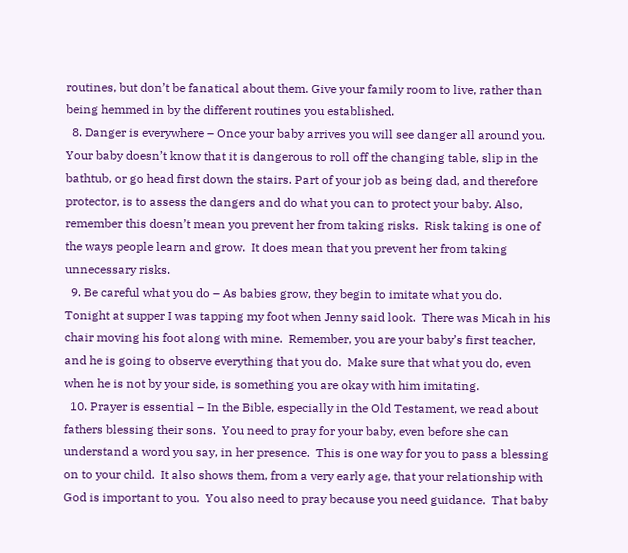routines, but don’t be fanatical about them. Give your family room to live, rather than being hemmed in by the different routines you established.
  8. Danger is everywhere – Once your baby arrives you will see danger all around you.  Your baby doesn’t know that it is dangerous to roll off the changing table, slip in the bathtub, or go head first down the stairs. Part of your job as being dad, and therefore protector, is to assess the dangers and do what you can to protect your baby. Also, remember this doesn’t mean you prevent her from taking risks.  Risk taking is one of the ways people learn and grow.  It does mean that you prevent her from taking unnecessary risks.
  9. Be careful what you do – As babies grow, they begin to imitate what you do.  Tonight at supper I was tapping my foot when Jenny said look.  There was Micah in his chair moving his foot along with mine.  Remember, you are your baby’s first teacher, and he is going to observe everything that you do.  Make sure that what you do, even when he is not by your side, is something you are okay with him imitating.
  10. Prayer is essential – In the Bible, especially in the Old Testament, we read about fathers blessing their sons.  You need to pray for your baby, even before she can understand a word you say, in her presence.  This is one way for you to pass a blessing on to your child.  It also shows them, from a very early age, that your relationship with God is important to you.  You also need to pray because you need guidance.  That baby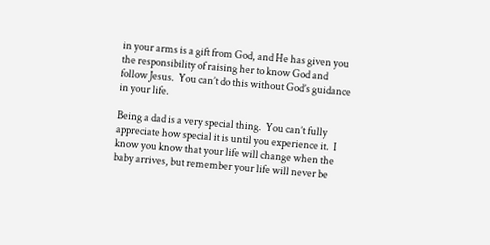in your arms is a gift from God, and He has given you the responsibility of raising her to know God and follow Jesus.  You can’t do this without God’s guidance in your life.

Being a dad is a very special thing.  You can’t fully appreciate how special it is until you experience it.  I know you know that your life will change when the baby arrives, but remember your life will never be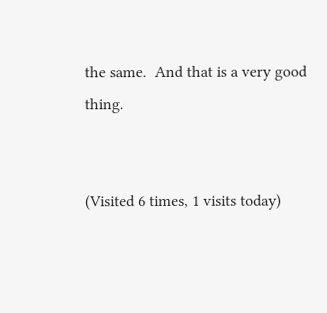the same.  And that is a very good thing.


(Visited 6 times, 1 visits today)